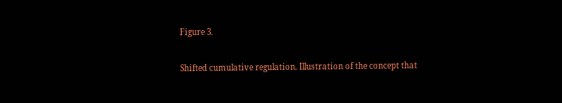Figure 3.

Shifted cumulative regulation. Illustration of the concept that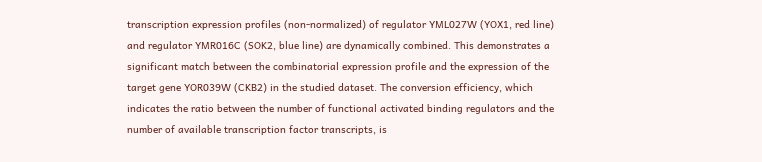transcription expression profiles (non-normalized) of regulator YML027W (YOX1, red line) and regulator YMR016C (SOK2, blue line) are dynamically combined. This demonstrates a significant match between the combinatorial expression profile and the expression of the target gene YOR039W (CKB2) in the studied dataset. The conversion efficiency, which indicates the ratio between the number of functional activated binding regulators and the number of available transcription factor transcripts, is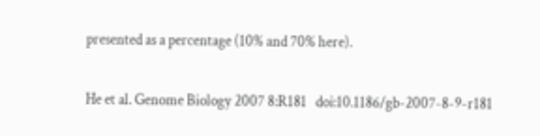presented as a percentage (10% and 70% here).

He et al. Genome Biology 2007 8:R181   doi:10.1186/gb-2007-8-9-r181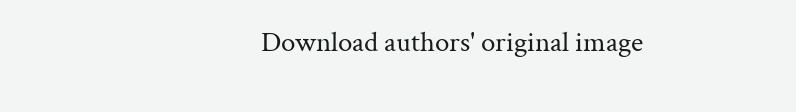Download authors' original image